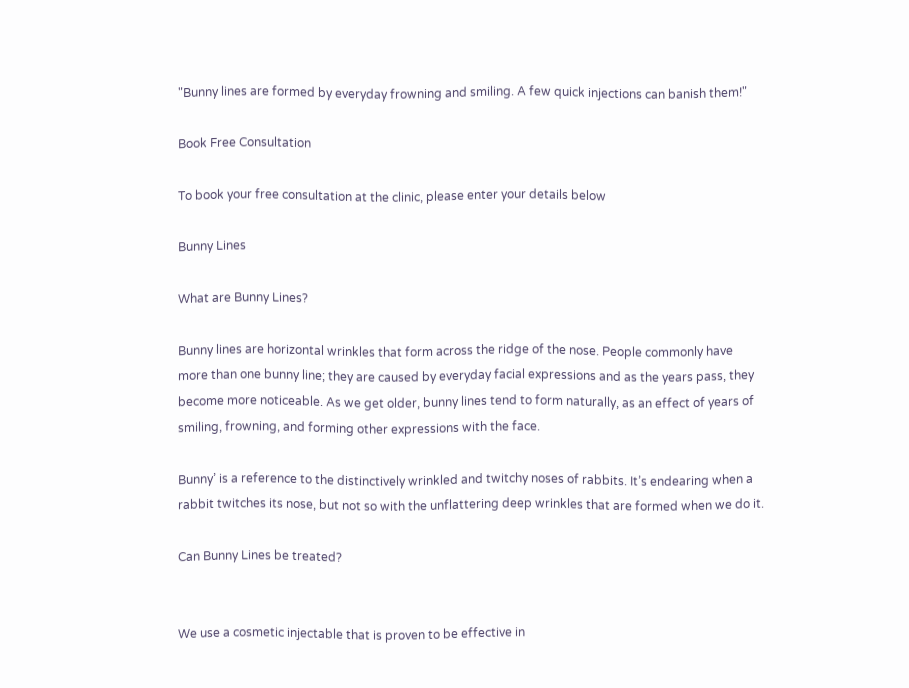"Bunny lines are formed by everyday frowning and smiling. A few quick injections can banish them!"

Book Free Consultation

To book your free consultation at the clinic, please enter your details below

Bunny Lines

What are Bunny Lines?

Bunny lines are horizontal wrinkles that form across the ridge of the nose. People commonly have more than one bunny line; they are caused by everyday facial expressions and as the years pass, they become more noticeable. As we get older, bunny lines tend to form naturally, as an effect of years of smiling, frowning, and forming other expressions with the face.

Bunny’ is a reference to the distinctively wrinkled and twitchy noses of rabbits. It’s endearing when a rabbit twitches its nose, but not so with the unflattering deep wrinkles that are formed when we do it.

Can Bunny Lines be treated?


We use a cosmetic injectable that is proven to be effective in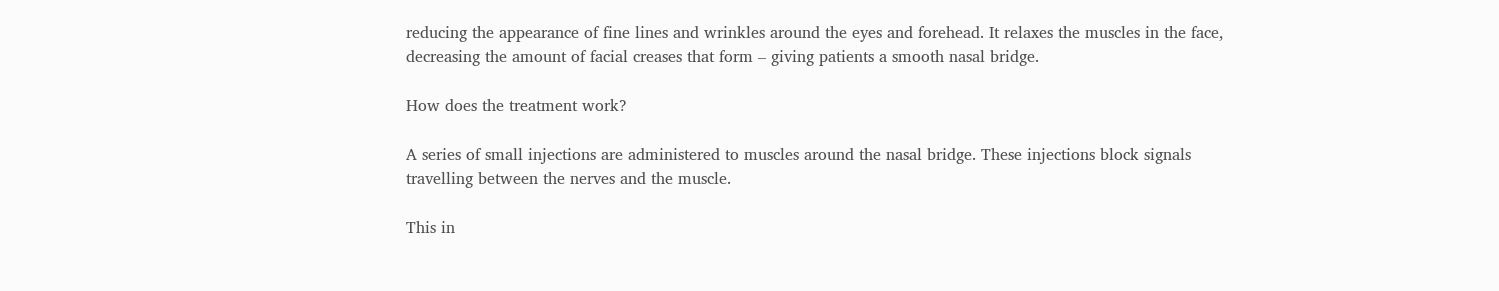reducing the appearance of fine lines and wrinkles around the eyes and forehead. It relaxes the muscles in the face, decreasing the amount of facial creases that form – giving patients a smooth nasal bridge.

How does the treatment work?

A series of small injections are administered to muscles around the nasal bridge. These injections block signals travelling between the nerves and the muscle.

This in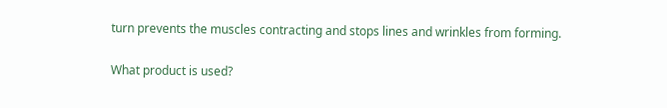turn prevents the muscles contracting and stops lines and wrinkles from forming.

What product is used?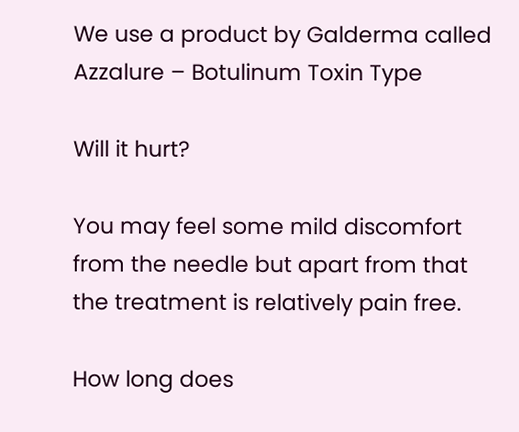We use a product by Galderma called Azzalure – Botulinum Toxin Type

Will it hurt?

You may feel some mild discomfort from the needle but apart from that the treatment is relatively pain free.

How long does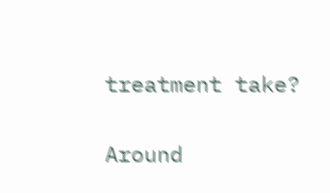treatment take?

Around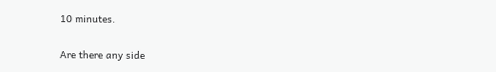10 minutes.

Are there any side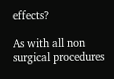effects?

As with all non surgical procedures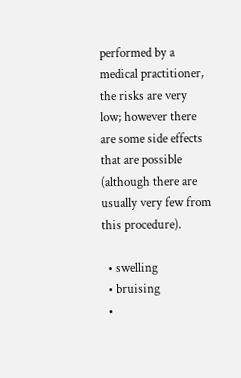performed by a medical practitioner, the risks are very low; however there are some side effects that are possible (although there are usually very few from this procedure).

  • swelling
  • bruising
  •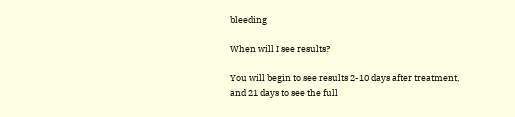bleeding

When will I see results?

You will begin to see results 2-10 days after treatment, and 21 days to see the full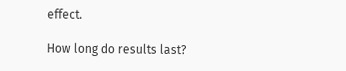effect.

How long do results last?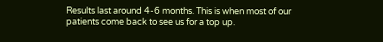Results last around 4-6 months. This is when most of our patients come back to see us for a top up.